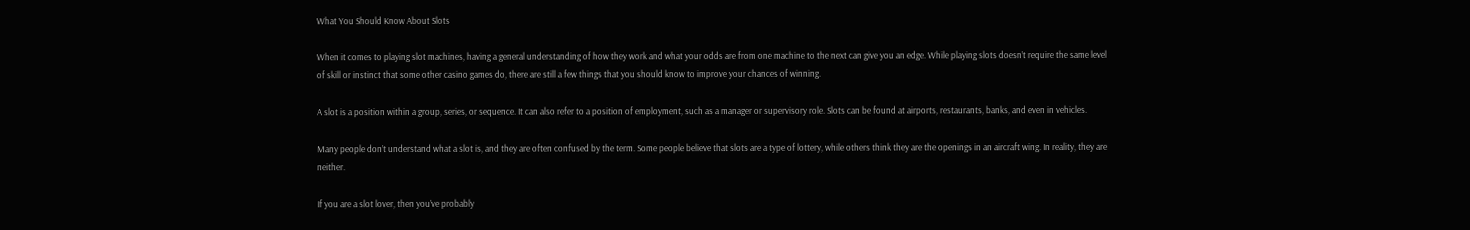What You Should Know About Slots

When it comes to playing slot machines, having a general understanding of how they work and what your odds are from one machine to the next can give you an edge. While playing slots doesn’t require the same level of skill or instinct that some other casino games do, there are still a few things that you should know to improve your chances of winning.

A slot is a position within a group, series, or sequence. It can also refer to a position of employment, such as a manager or supervisory role. Slots can be found at airports, restaurants, banks, and even in vehicles.

Many people don’t understand what a slot is, and they are often confused by the term. Some people believe that slots are a type of lottery, while others think they are the openings in an aircraft wing. In reality, they are neither.

If you are a slot lover, then you’ve probably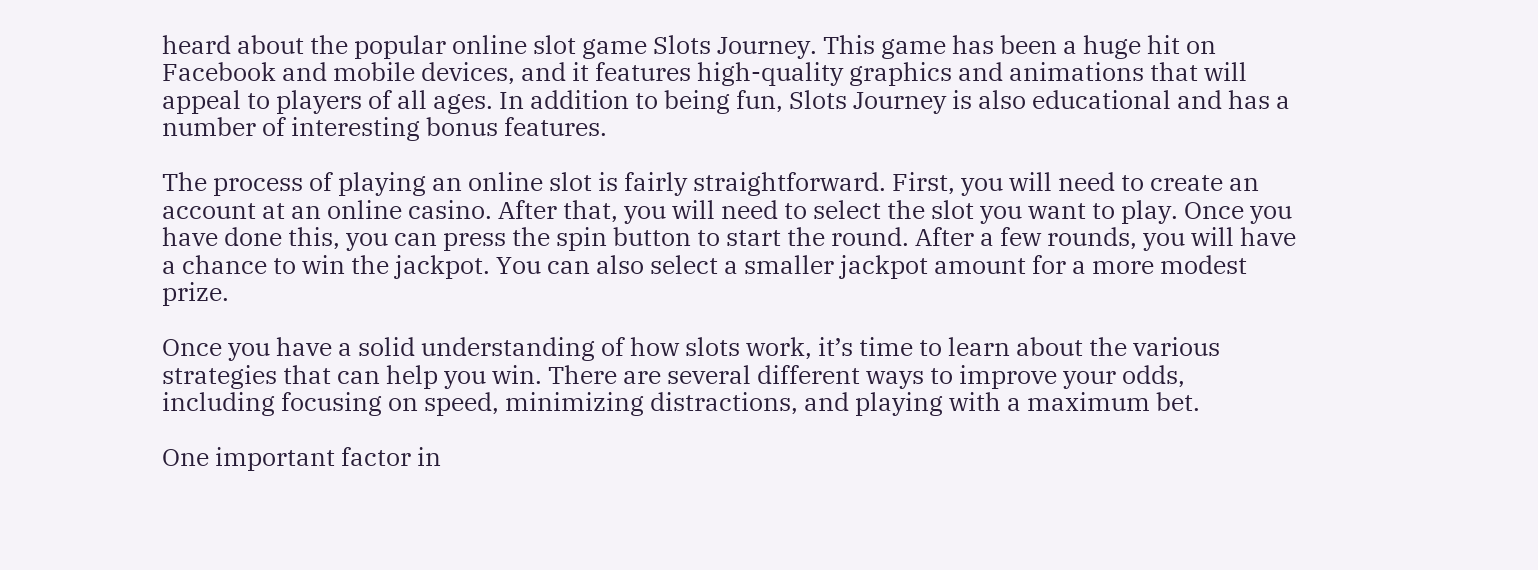heard about the popular online slot game Slots Journey. This game has been a huge hit on Facebook and mobile devices, and it features high-quality graphics and animations that will appeal to players of all ages. In addition to being fun, Slots Journey is also educational and has a number of interesting bonus features.

The process of playing an online slot is fairly straightforward. First, you will need to create an account at an online casino. After that, you will need to select the slot you want to play. Once you have done this, you can press the spin button to start the round. After a few rounds, you will have a chance to win the jackpot. You can also select a smaller jackpot amount for a more modest prize.

Once you have a solid understanding of how slots work, it’s time to learn about the various strategies that can help you win. There are several different ways to improve your odds, including focusing on speed, minimizing distractions, and playing with a maximum bet.

One important factor in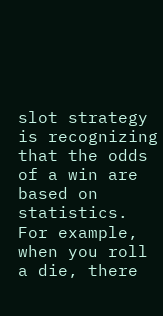slot strategy is recognizing that the odds of a win are based on statistics. For example, when you roll a die, there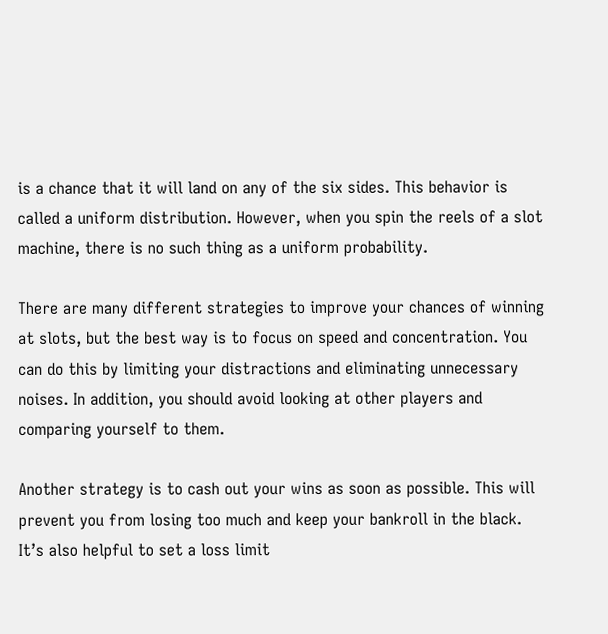is a chance that it will land on any of the six sides. This behavior is called a uniform distribution. However, when you spin the reels of a slot machine, there is no such thing as a uniform probability.

There are many different strategies to improve your chances of winning at slots, but the best way is to focus on speed and concentration. You can do this by limiting your distractions and eliminating unnecessary noises. In addition, you should avoid looking at other players and comparing yourself to them.

Another strategy is to cash out your wins as soon as possible. This will prevent you from losing too much and keep your bankroll in the black. It’s also helpful to set a loss limit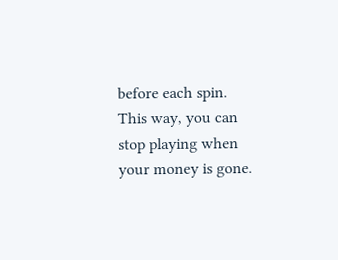before each spin. This way, you can stop playing when your money is gone.